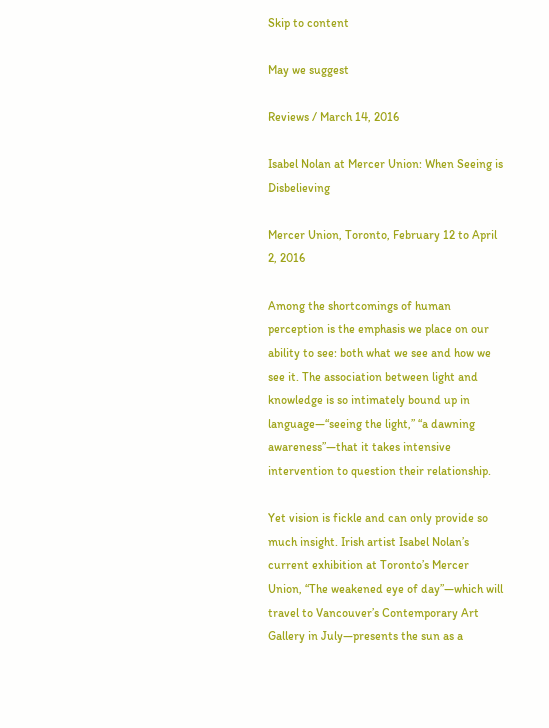Skip to content

May we suggest

Reviews / March 14, 2016

Isabel Nolan at Mercer Union: When Seeing is Disbelieving

Mercer Union, Toronto, February 12 to April 2, 2016

Among the shortcomings of human perception is the emphasis we place on our ability to see: both what we see and how we see it. The association between light and knowledge is so intimately bound up in language—“seeing the light,” “a dawning awareness”—that it takes intensive intervention to question their relationship.

Yet vision is fickle and can only provide so much insight. Irish artist Isabel Nolan’s current exhibition at Toronto’s Mercer Union, “The weakened eye of day”—which will travel to Vancouver’s Contemporary Art Gallery in July—presents the sun as a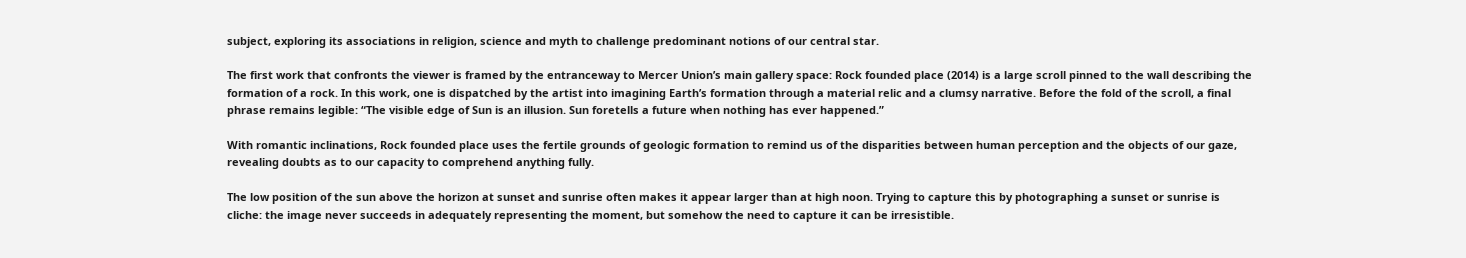subject, exploring its associations in religion, science and myth to challenge predominant notions of our central star.

The first work that confronts the viewer is framed by the entranceway to Mercer Union’s main gallery space: Rock founded place (2014) is a large scroll pinned to the wall describing the formation of a rock. In this work, one is dispatched by the artist into imagining Earth’s formation through a material relic and a clumsy narrative. Before the fold of the scroll, a final phrase remains legible: “The visible edge of Sun is an illusion. Sun foretells a future when nothing has ever happened.”

With romantic inclinations, Rock founded place uses the fertile grounds of geologic formation to remind us of the disparities between human perception and the objects of our gaze, revealing doubts as to our capacity to comprehend anything fully.

The low position of the sun above the horizon at sunset and sunrise often makes it appear larger than at high noon. Trying to capture this by photographing a sunset or sunrise is cliche: the image never succeeds in adequately representing the moment, but somehow the need to capture it can be irresistible.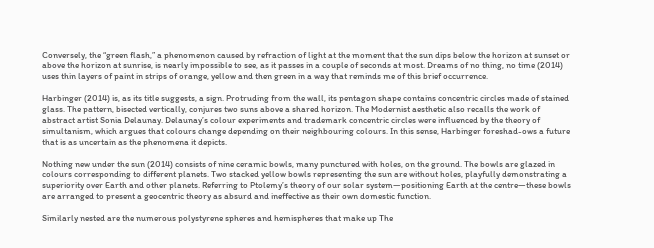Conversely, the “green flash,” a phenomenon caused by refraction of light at the moment that the sun dips below the horizon at sunset or above the horizon at sunrise, is nearly impossible to see, as it passes in a couple of seconds at most. Dreams of no thing, no time (2014) uses thin layers of paint in strips of orange, yellow and then green in a way that reminds me of this brief occurrence.

Harbinger (2014) is, as its title suggests, a sign. Protruding from the wall, its pentagon shape contains concentric circles made of stained glass. The pattern, bisected vertically, conjures two suns above a shared horizon. The Modernist aesthetic also recalls the work of abstract artist Sonia Delaunay. Delaunay’s colour experiments and trademark concentric circles were influenced by the theory of simultanism, which argues that colours change depending on their neighbouring colours. In this sense, Harbinger foreshad-ows a future that is as uncertain as the phenomena it depicts.

Nothing new under the sun (2014) consists of nine ceramic bowls, many punctured with holes, on the ground. The bowls are glazed in colours corresponding to different planets. Two stacked yellow bowls representing the sun are without holes, playfully demonstrating a superiority over Earth and other planets. Referring to Ptolemy’s theory of our solar system—positioning Earth at the centre—these bowls are arranged to present a geocentric theory as absurd and ineffective as their own domestic function.

Similarly nested are the numerous polystyrene spheres and hemispheres that make up The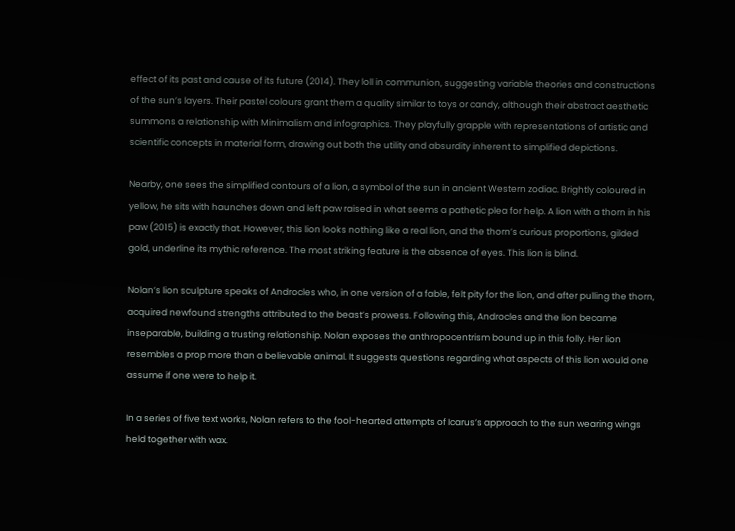effect of its past and cause of its future (2014). They loll in communion, suggesting variable theories and constructions of the sun’s layers. Their pastel colours grant them a quality similar to toys or candy, although their abstract aesthetic summons a relationship with Minimalism and infographics. They playfully grapple with representations of artistic and scientific concepts in material form, drawing out both the utility and absurdity inherent to simplified depictions.

Nearby, one sees the simplified contours of a lion, a symbol of the sun in ancient Western zodiac. Brightly coloured in yellow, he sits with haunches down and left paw raised in what seems a pathetic plea for help. A lion with a thorn in his paw (2015) is exactly that. However, this lion looks nothing like a real lion, and the thorn’s curious proportions, gilded gold, underline its mythic reference. The most striking feature is the absence of eyes. This lion is blind.

Nolan’s lion sculpture speaks of Androcles who, in one version of a fable, felt pity for the lion, and after pulling the thorn, acquired newfound strengths attributed to the beast’s prowess. Following this, Androcles and the lion became inseparable, building a trusting relationship. Nolan exposes the anthropocentrism bound up in this folly. Her lion resembles a prop more than a believable animal. It suggests questions regarding what aspects of this lion would one assume if one were to help it.

In a series of five text works, Nolan refers to the fool-hearted attempts of Icarus’s approach to the sun wearing wings held together with wax.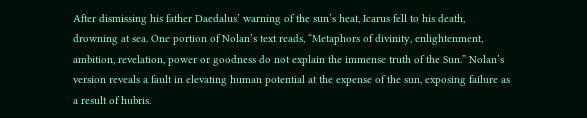After dismissing his father Daedalus’ warning of the sun’s heat, Icarus fell to his death, drowning at sea. One portion of Nolan’s text reads, “Metaphors of divinity, enlightenment, ambition, revelation, power or goodness do not explain the immense truth of the Sun.” Nolan’s version reveals a fault in elevating human potential at the expense of the sun, exposing failure as a result of hubris.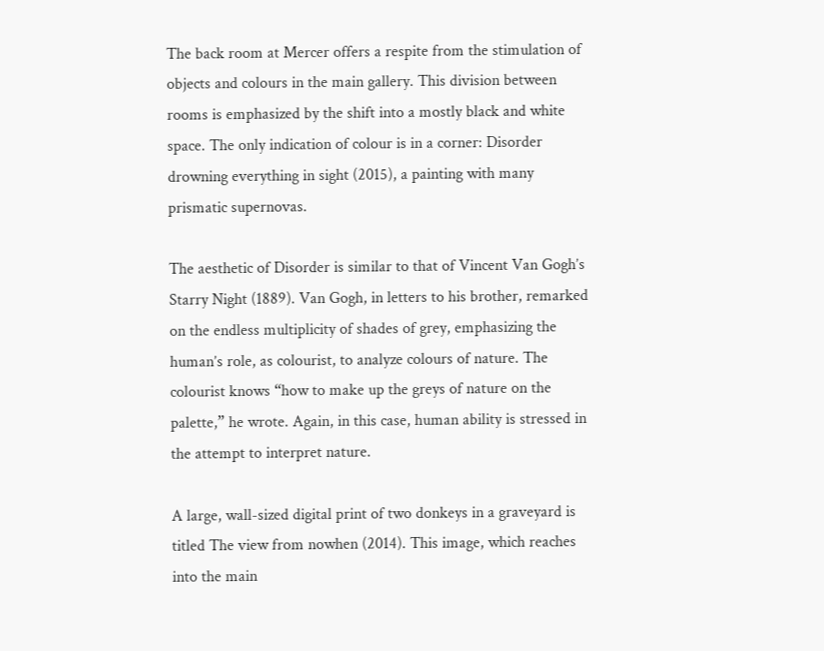The back room at Mercer offers a respite from the stimulation of objects and colours in the main gallery. This division between rooms is emphasized by the shift into a mostly black and white space. The only indication of colour is in a corner: Disorder drowning everything in sight (2015), a painting with many prismatic supernovas.

The aesthetic of Disorder is similar to that of Vincent Van Gogh’s Starry Night (1889). Van Gogh, in letters to his brother, remarked on the endless multiplicity of shades of grey, emphasizing the human’s role, as colourist, to analyze colours of nature. The colourist knows “how to make up the greys of nature on the palette,” he wrote. Again, in this case, human ability is stressed in the attempt to interpret nature.

A large, wall-sized digital print of two donkeys in a graveyard is titled The view from nowhen (2014). This image, which reaches into the main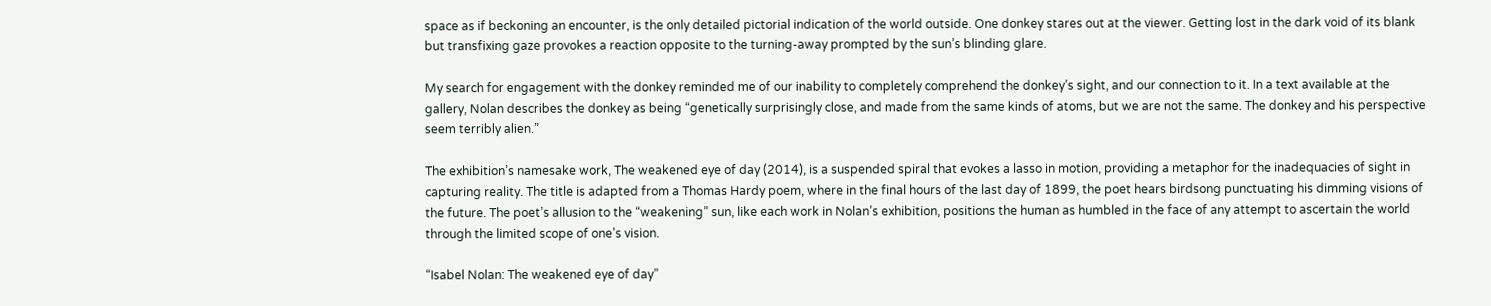space as if beckoning an encounter, is the only detailed pictorial indication of the world outside. One donkey stares out at the viewer. Getting lost in the dark void of its blank but transfixing gaze provokes a reaction opposite to the turning-away prompted by the sun’s blinding glare.

My search for engagement with the donkey reminded me of our inability to completely comprehend the donkey’s sight, and our connection to it. In a text available at the gallery, Nolan describes the donkey as being “genetically surprisingly close, and made from the same kinds of atoms, but we are not the same. The donkey and his perspective seem terribly alien.”

The exhibition’s namesake work, The weakened eye of day (2014), is a suspended spiral that evokes a lasso in motion, providing a metaphor for the inadequacies of sight in capturing reality. The title is adapted from a Thomas Hardy poem, where in the final hours of the last day of 1899, the poet hears birdsong punctuating his dimming visions of the future. The poet’s allusion to the “weakening” sun, like each work in Nolan’s exhibition, positions the human as humbled in the face of any attempt to ascertain the world through the limited scope of one’s vision.

“Isabel Nolan: The weakened eye of day”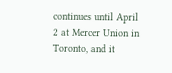continues until April 2 at Mercer Union in Toronto, and it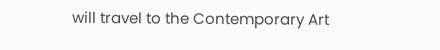will travel to the Contemporary Art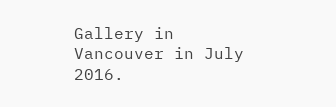Gallery in Vancouver in July 2016.